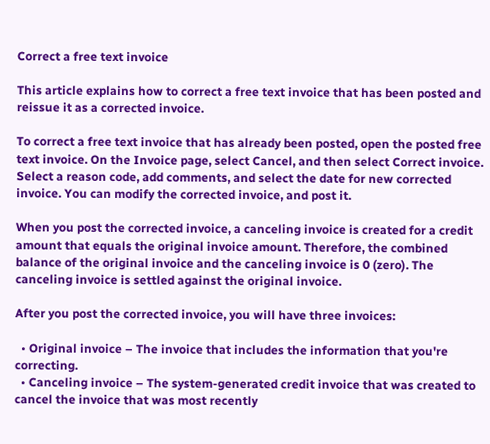Correct a free text invoice

This article explains how to correct a free text invoice that has been posted and reissue it as a corrected invoice.

To correct a free text invoice that has already been posted, open the posted free text invoice. On the Invoice page, select Cancel, and then select Correct invoice. Select a reason code, add comments, and select the date for new corrected invoice. You can modify the corrected invoice, and post it.

When you post the corrected invoice, a canceling invoice is created for a credit amount that equals the original invoice amount. Therefore, the combined balance of the original invoice and the canceling invoice is 0 (zero). The canceling invoice is settled against the original invoice.

After you post the corrected invoice, you will have three invoices:

  • Original invoice – The invoice that includes the information that you're correcting.
  • Canceling invoice – The system-generated credit invoice that was created to cancel the invoice that was most recently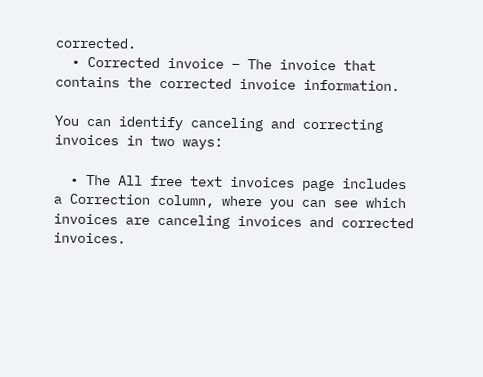corrected.
  • Corrected invoice – The invoice that contains the corrected invoice information.

You can identify canceling and correcting invoices in two ways:

  • The All free text invoices page includes a Correction column, where you can see which invoices are canceling invoices and corrected invoices.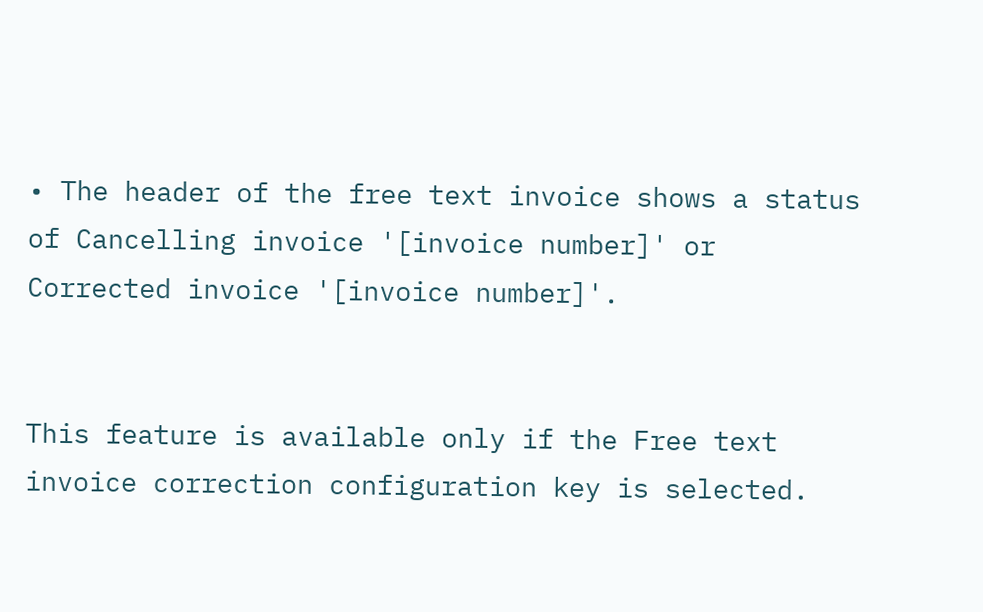• The header of the free text invoice shows a status of Cancelling invoice '[invoice number]' or Corrected invoice '[invoice number]'.


This feature is available only if the Free text invoice correction configuration key is selected.